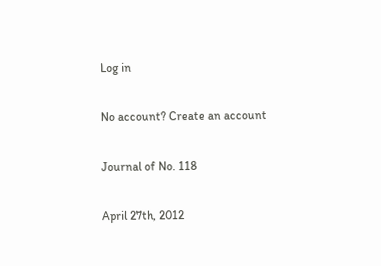Log in

No account? Create an account

Journal of No. 118

April 27th, 2012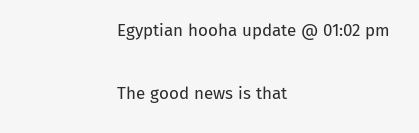Egyptian hooha update @ 01:02 pm

The good news is that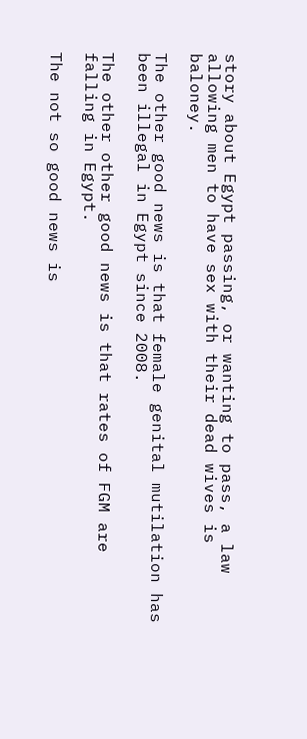story about Egypt passing, or wanting to pass, a law allowing men to have sex with their dead wives is baloney.

The other good news is that female genital mutilation has been illegal in Egypt since 2008.

The other other good news is that rates of FGM are falling in Egypt.

The not so good news is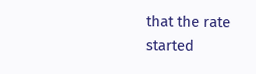that the rate started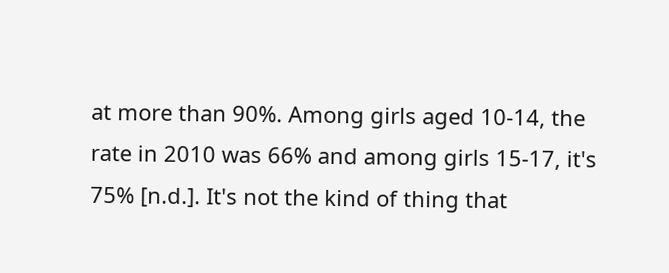at more than 90%. Among girls aged 10-14, the rate in 2010 was 66% and among girls 15-17, it's 75% [n.d.]. It's not the kind of thing that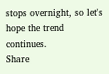stops overnight, so let's hope the trend continues.
Share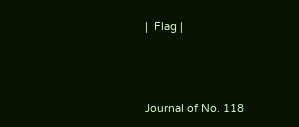|  Flag |



Journal of No. 118